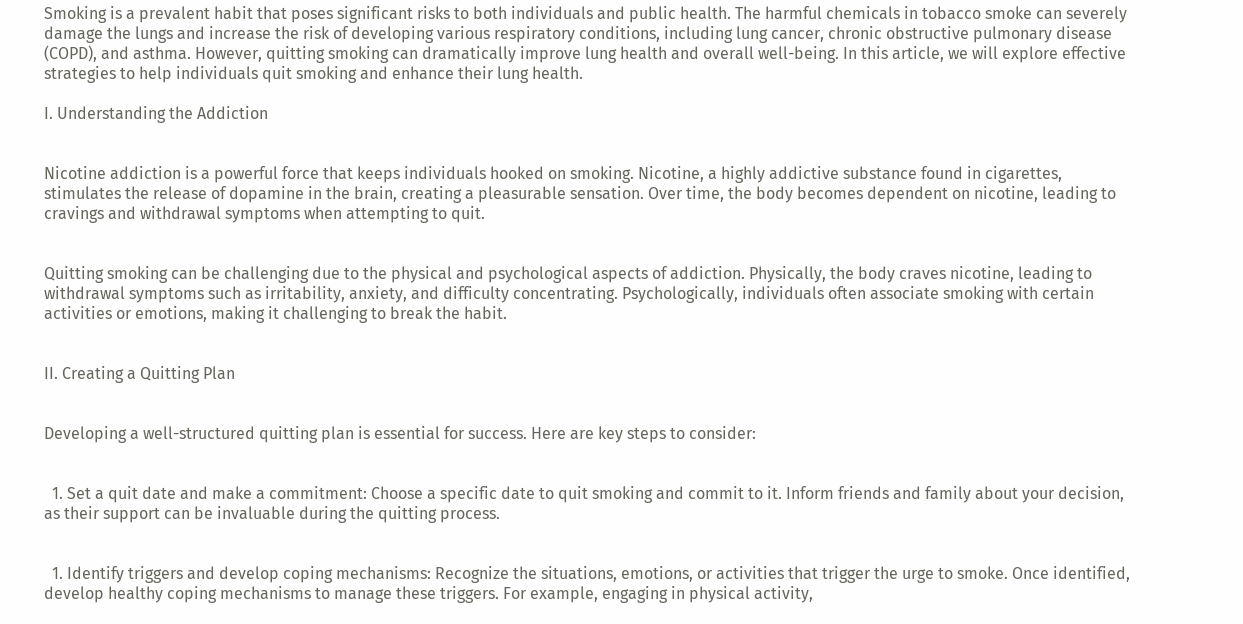Smoking is a prevalent habit that poses significant risks to both individuals and public health. The harmful chemicals in tobacco smoke can severely damage the lungs and increase the risk of developing various respiratory conditions, including lung cancer, chronic obstructive pulmonary disease (COPD), and asthma. However, quitting smoking can dramatically improve lung health and overall well-being. In this article, we will explore effective strategies to help individuals quit smoking and enhance their lung health.

I. Understanding the Addiction


Nicotine addiction is a powerful force that keeps individuals hooked on smoking. Nicotine, a highly addictive substance found in cigarettes, stimulates the release of dopamine in the brain, creating a pleasurable sensation. Over time, the body becomes dependent on nicotine, leading to cravings and withdrawal symptoms when attempting to quit.


Quitting smoking can be challenging due to the physical and psychological aspects of addiction. Physically, the body craves nicotine, leading to withdrawal symptoms such as irritability, anxiety, and difficulty concentrating. Psychologically, individuals often associate smoking with certain activities or emotions, making it challenging to break the habit.


II. Creating a Quitting Plan


Developing a well-structured quitting plan is essential for success. Here are key steps to consider:


  1. Set a quit date and make a commitment: Choose a specific date to quit smoking and commit to it. Inform friends and family about your decision, as their support can be invaluable during the quitting process.


  1. Identify triggers and develop coping mechanisms: Recognize the situations, emotions, or activities that trigger the urge to smoke. Once identified, develop healthy coping mechanisms to manage these triggers. For example, engaging in physical activity,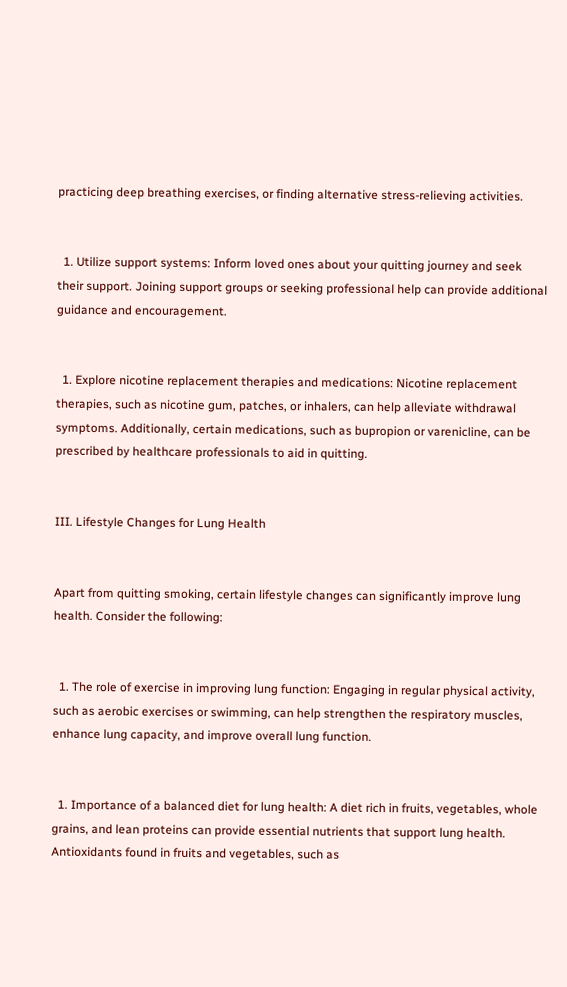practicing deep breathing exercises, or finding alternative stress-relieving activities.


  1. Utilize support systems: Inform loved ones about your quitting journey and seek their support. Joining support groups or seeking professional help can provide additional guidance and encouragement.


  1. Explore nicotine replacement therapies and medications: Nicotine replacement therapies, such as nicotine gum, patches, or inhalers, can help alleviate withdrawal symptoms. Additionally, certain medications, such as bupropion or varenicline, can be prescribed by healthcare professionals to aid in quitting.


III. Lifestyle Changes for Lung Health


Apart from quitting smoking, certain lifestyle changes can significantly improve lung health. Consider the following:


  1. The role of exercise in improving lung function: Engaging in regular physical activity, such as aerobic exercises or swimming, can help strengthen the respiratory muscles, enhance lung capacity, and improve overall lung function.


  1. Importance of a balanced diet for lung health: A diet rich in fruits, vegetables, whole grains, and lean proteins can provide essential nutrients that support lung health. Antioxidants found in fruits and vegetables, such as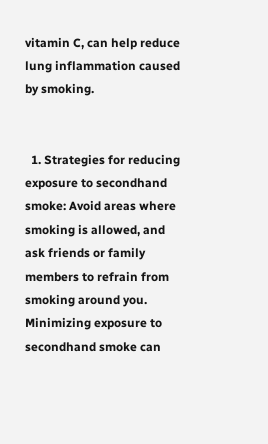vitamin C, can help reduce lung inflammation caused by smoking.


  1. Strategies for reducing exposure to secondhand smoke: Avoid areas where smoking is allowed, and ask friends or family members to refrain from smoking around you. Minimizing exposure to secondhand smoke can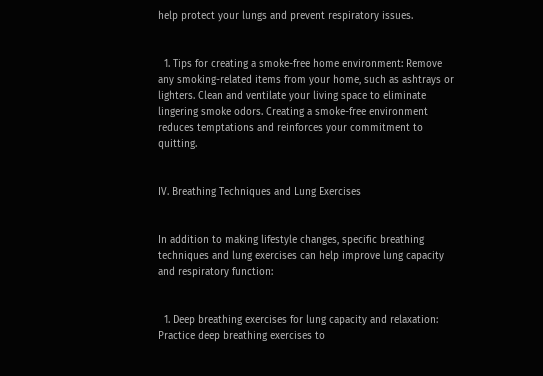help protect your lungs and prevent respiratory issues.


  1. Tips for creating a smoke-free home environment: Remove any smoking-related items from your home, such as ashtrays or lighters. Clean and ventilate your living space to eliminate lingering smoke odors. Creating a smoke-free environment reduces temptations and reinforces your commitment to quitting.


IV. Breathing Techniques and Lung Exercises


In addition to making lifestyle changes, specific breathing techniques and lung exercises can help improve lung capacity and respiratory function:


  1. Deep breathing exercises for lung capacity and relaxation: Practice deep breathing exercises to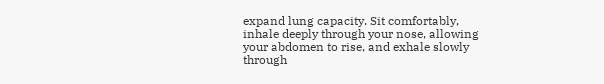expand lung capacity. Sit comfortably, inhale deeply through your nose, allowing your abdomen to rise, and exhale slowly through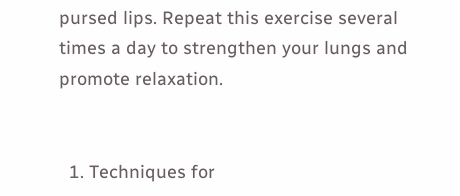pursed lips. Repeat this exercise several times a day to strengthen your lungs and promote relaxation.


  1. Techniques for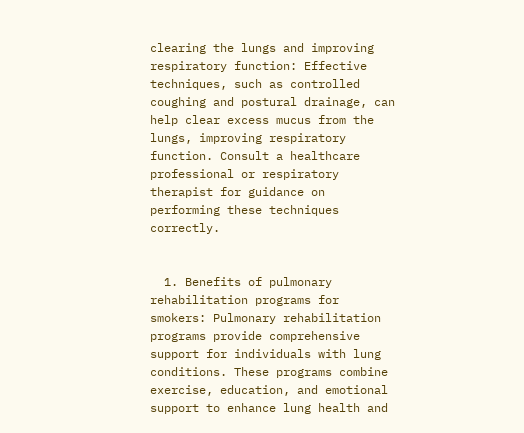clearing the lungs and improving respiratory function: Effective techniques, such as controlled coughing and postural drainage, can help clear excess mucus from the lungs, improving respiratory function. Consult a healthcare professional or respiratory therapist for guidance on performing these techniques correctly.


  1. Benefits of pulmonary rehabilitation programs for smokers: Pulmonary rehabilitation programs provide comprehensive support for individuals with lung conditions. These programs combine exercise, education, and emotional support to enhance lung health and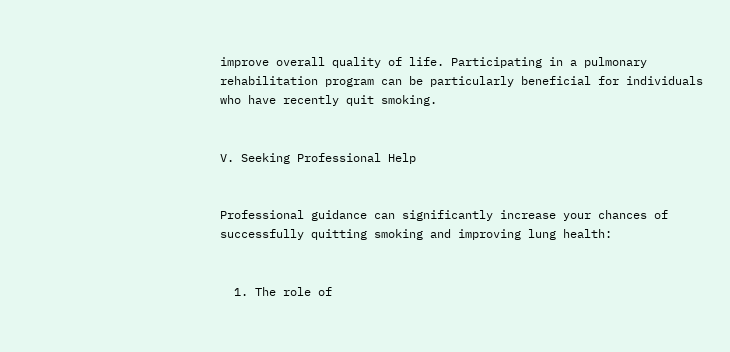improve overall quality of life. Participating in a pulmonary rehabilitation program can be particularly beneficial for individuals who have recently quit smoking.


V. Seeking Professional Help


Professional guidance can significantly increase your chances of successfully quitting smoking and improving lung health:


  1. The role of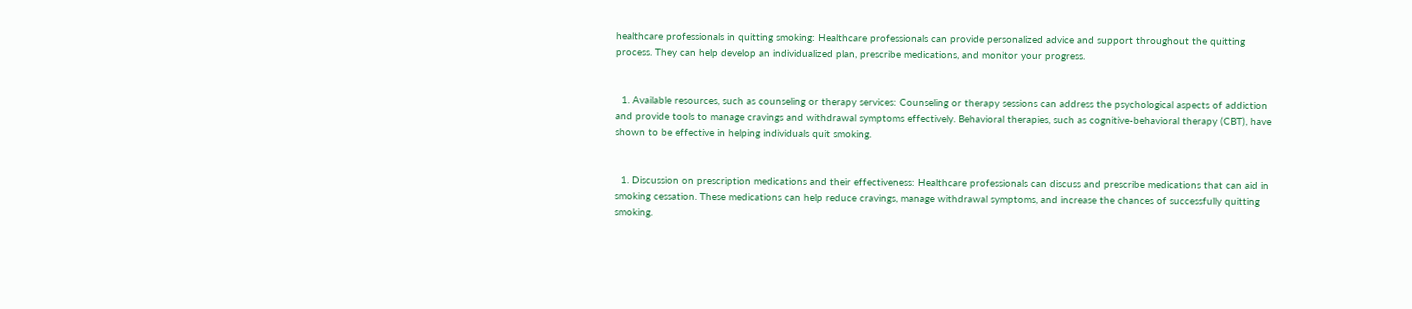healthcare professionals in quitting smoking: Healthcare professionals can provide personalized advice and support throughout the quitting process. They can help develop an individualized plan, prescribe medications, and monitor your progress.


  1. Available resources, such as counseling or therapy services: Counseling or therapy sessions can address the psychological aspects of addiction and provide tools to manage cravings and withdrawal symptoms effectively. Behavioral therapies, such as cognitive-behavioral therapy (CBT), have shown to be effective in helping individuals quit smoking.


  1. Discussion on prescription medications and their effectiveness: Healthcare professionals can discuss and prescribe medications that can aid in smoking cessation. These medications can help reduce cravings, manage withdrawal symptoms, and increase the chances of successfully quitting smoking.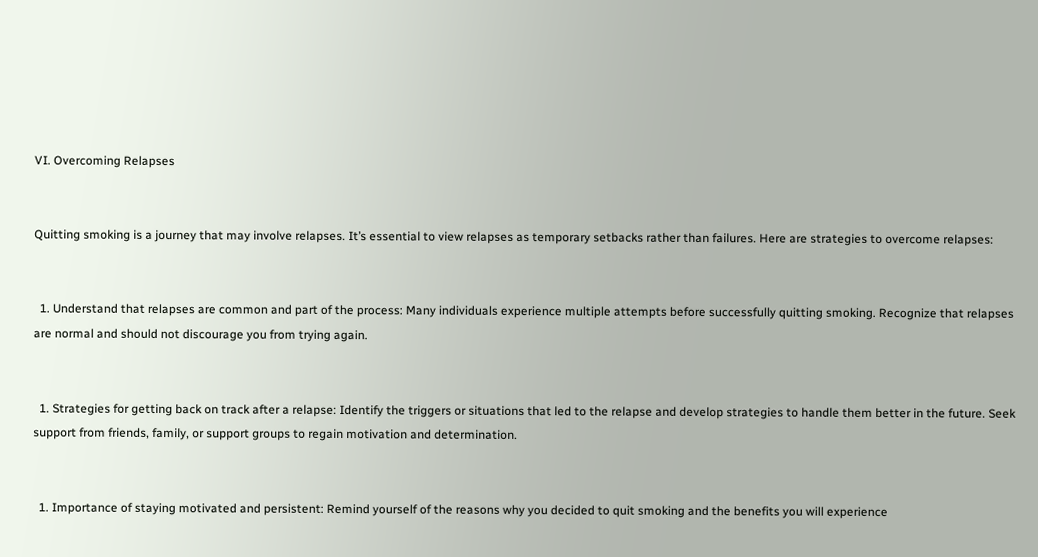VI. Overcoming Relapses


Quitting smoking is a journey that may involve relapses. It’s essential to view relapses as temporary setbacks rather than failures. Here are strategies to overcome relapses:


  1. Understand that relapses are common and part of the process: Many individuals experience multiple attempts before successfully quitting smoking. Recognize that relapses are normal and should not discourage you from trying again.


  1. Strategies for getting back on track after a relapse: Identify the triggers or situations that led to the relapse and develop strategies to handle them better in the future. Seek support from friends, family, or support groups to regain motivation and determination.


  1. Importance of staying motivated and persistent: Remind yourself of the reasons why you decided to quit smoking and the benefits you will experience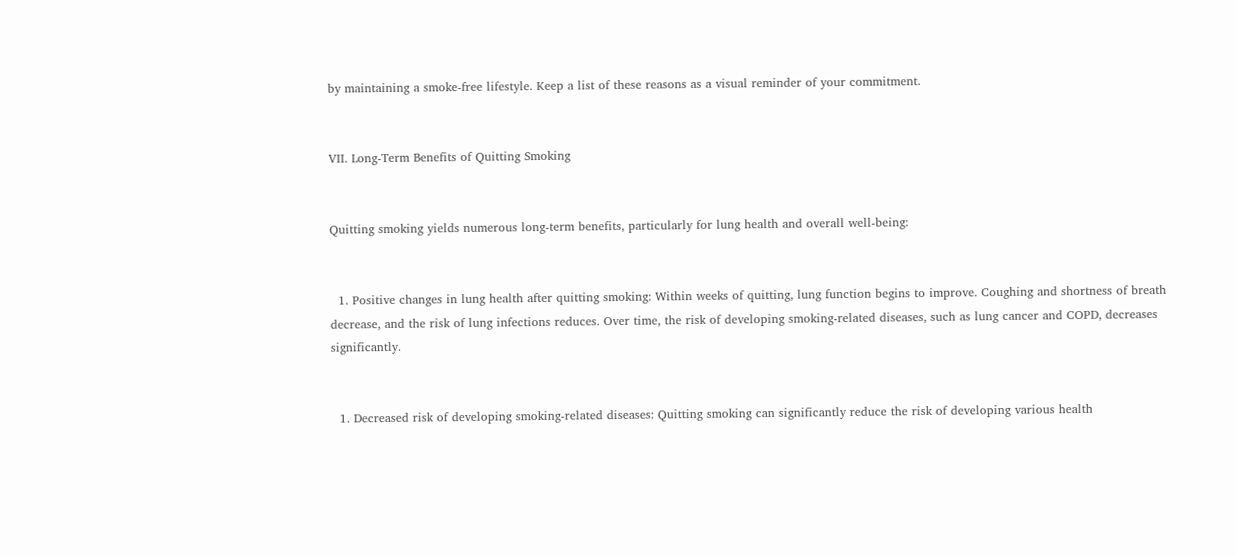by maintaining a smoke-free lifestyle. Keep a list of these reasons as a visual reminder of your commitment.


VII. Long-Term Benefits of Quitting Smoking


Quitting smoking yields numerous long-term benefits, particularly for lung health and overall well-being:


  1. Positive changes in lung health after quitting smoking: Within weeks of quitting, lung function begins to improve. Coughing and shortness of breath decrease, and the risk of lung infections reduces. Over time, the risk of developing smoking-related diseases, such as lung cancer and COPD, decreases significantly.


  1. Decreased risk of developing smoking-related diseases: Quitting smoking can significantly reduce the risk of developing various health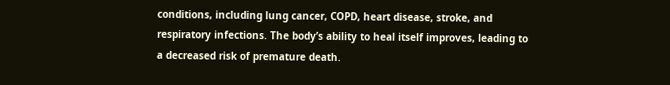conditions, including lung cancer, COPD, heart disease, stroke, and respiratory infections. The body’s ability to heal itself improves, leading to a decreased risk of premature death.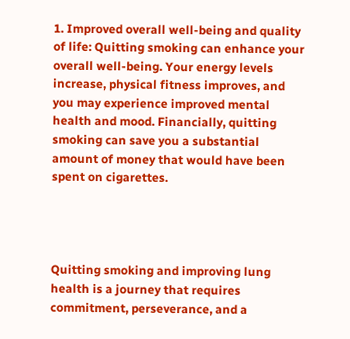1. Improved overall well-being and quality of life: Quitting smoking can enhance your overall well-being. Your energy levels increase, physical fitness improves, and you may experience improved mental health and mood. Financially, quitting smoking can save you a substantial amount of money that would have been spent on cigarettes.




Quitting smoking and improving lung health is a journey that requires commitment, perseverance, and a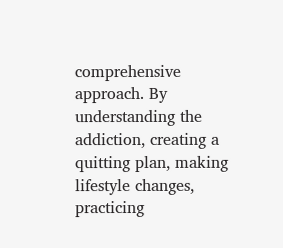comprehensive approach. By understanding the addiction, creating a quitting plan, making lifestyle changes, practicing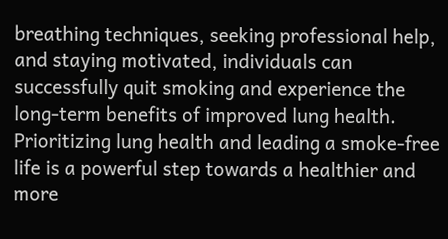breathing techniques, seeking professional help, and staying motivated, individuals can successfully quit smoking and experience the long-term benefits of improved lung health. Prioritizing lung health and leading a smoke-free life is a powerful step towards a healthier and more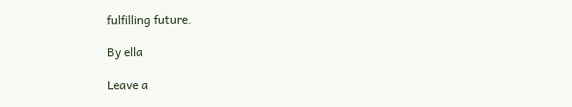fulfilling future.

By ella

Leave a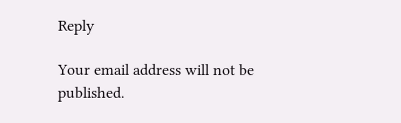Reply

Your email address will not be published.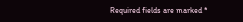Required fields are marked *